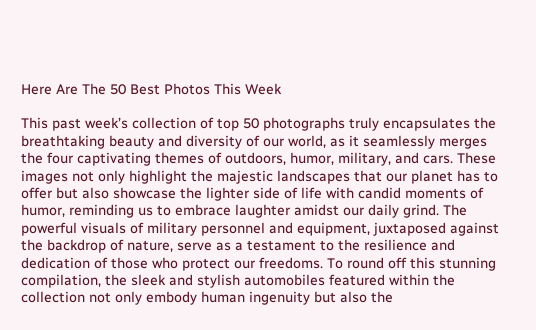Here Are The 50 Best Photos This Week

This past week’s collection of top 50 photographs truly encapsulates the breathtaking beauty and diversity of our world, as it seamlessly merges the four captivating themes of outdoors, humor, military, and cars. These images not only highlight the majestic landscapes that our planet has to offer but also showcase the lighter side of life with candid moments of humor, reminding us to embrace laughter amidst our daily grind. The powerful visuals of military personnel and equipment, juxtaposed against the backdrop of nature, serve as a testament to the resilience and dedication of those who protect our freedoms. To round off this stunning compilation, the sleek and stylish automobiles featured within the collection not only embody human ingenuity but also the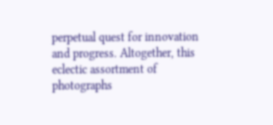perpetual quest for innovation and progress. Altogether, this eclectic assortment of photographs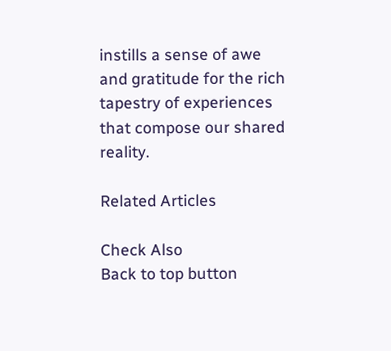instills a sense of awe and gratitude for the rich tapestry of experiences that compose our shared reality.

Related Articles

Check Also
Back to top button